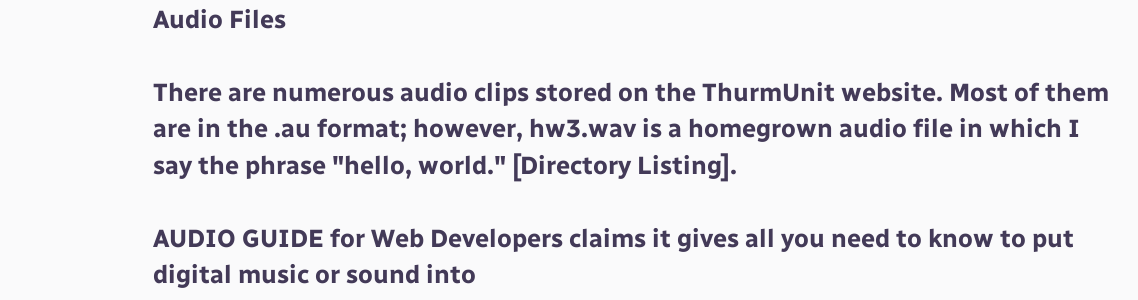Audio Files

There are numerous audio clips stored on the ThurmUnit website. Most of them are in the .au format; however, hw3.wav is a homegrown audio file in which I say the phrase "hello, world." [Directory Listing].

AUDIO GUIDE for Web Developers claims it gives all you need to know to put digital music or sound into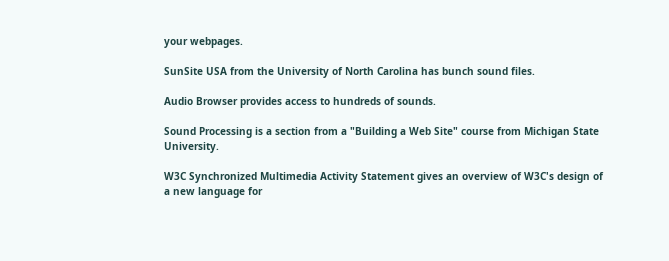your webpages.

SunSite USA from the University of North Carolina has bunch sound files.

Audio Browser provides access to hundreds of sounds.

Sound Processing is a section from a "Building a Web Site" course from Michigan State University.

W3C Synchronized Multimedia Activity Statement gives an overview of W3C's design of a new language for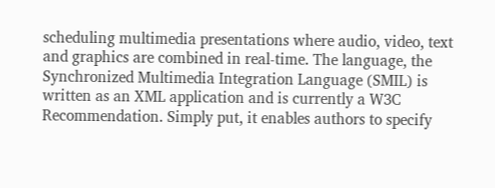scheduling multimedia presentations where audio, video, text and graphics are combined in real-time. The language, the Synchronized Multimedia Integration Language (SMIL) is written as an XML application and is currently a W3C Recommendation. Simply put, it enables authors to specify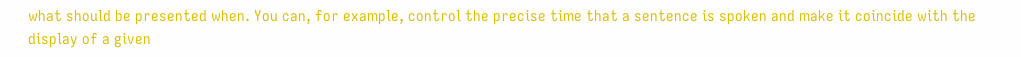what should be presented when. You can, for example, control the precise time that a sentence is spoken and make it coincide with the display of a given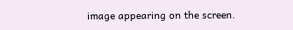image appearing on the screen.